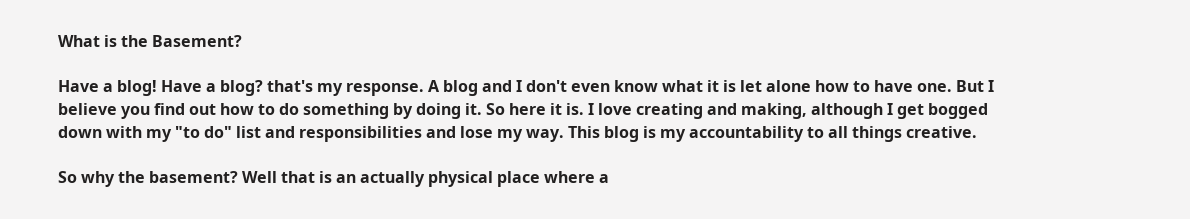What is the Basement?

Have a blog! Have a blog? that's my response. A blog and I don't even know what it is let alone how to have one. But I believe you find out how to do something by doing it. So here it is. I love creating and making, although I get bogged down with my "to do" list and responsibilities and lose my way. This blog is my accountability to all things creative.

So why the basement? Well that is an actually physical place where a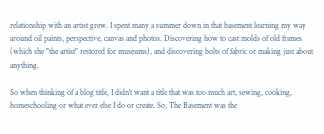relationship with an artist grew. I spent many a summer down in that basement learning my way around oil paints, perspective, canvas and photos. Discovering how to cast molds of old frames (which she "the artist" restored for museums), and discovering bolts of fabric or making just about anything.

So when thinking of a blog title, I didn't want a title that was too much art, sewing, cooking, homeschooling or what ever else I do or create. So, The Basement was the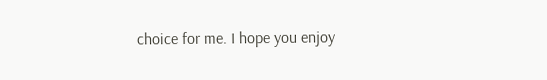choice for me. I hope you enjoy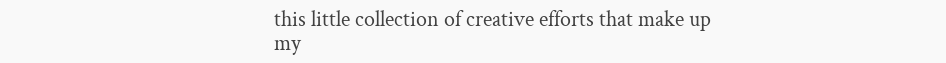this little collection of creative efforts that make up my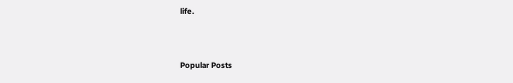life.


Popular Posts